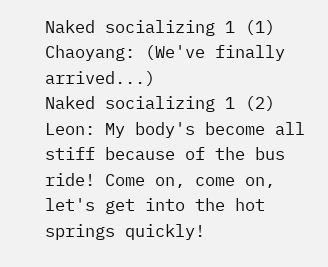Naked socializing 1 (1)
Chaoyang: (We've finally arrived...)
Naked socializing 1 (2)
Leon: My body's become all stiff because of the bus ride! Come on, come on, let's get into the hot springs quickly!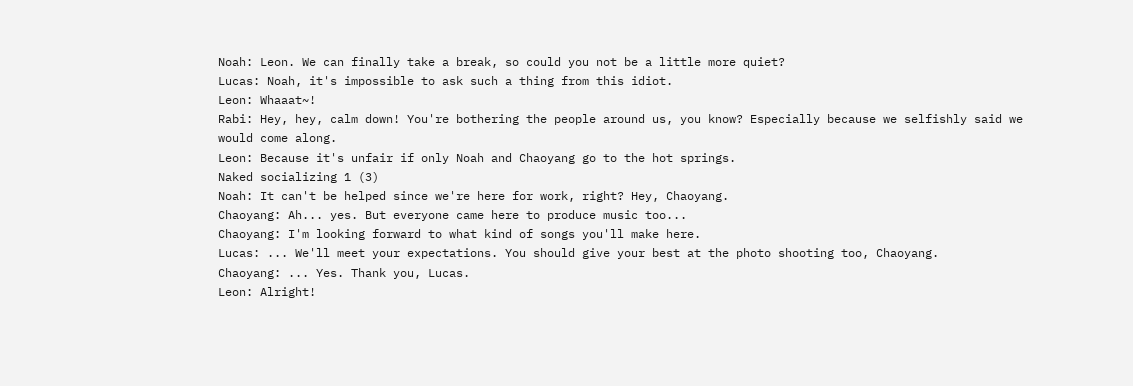Noah: Leon. We can finally take a break, so could you not be a little more quiet?
Lucas: Noah, it's impossible to ask such a thing from this idiot.
Leon: Whaaat~!
Rabi: Hey, hey, calm down! You're bothering the people around us, you know? Especially because we selfishly said we would come along.
Leon: Because it's unfair if only Noah and Chaoyang go to the hot springs.
Naked socializing 1 (3)
Noah: It can't be helped since we're here for work, right? Hey, Chaoyang.
Chaoyang: Ah... yes. But everyone came here to produce music too...
Chaoyang: I'm looking forward to what kind of songs you'll make here.
Lucas: ... We'll meet your expectations. You should give your best at the photo shooting too, Chaoyang.
Chaoyang: ... Yes. Thank you, Lucas.
Leon: Alright!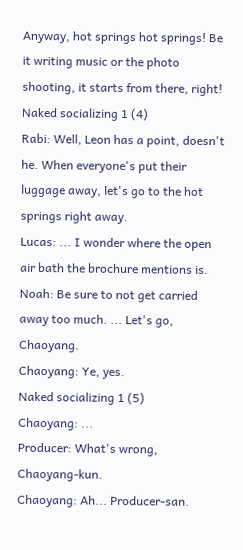Anyway, hot springs hot springs! Be it writing music or the photo shooting, it starts from there, right!
Naked socializing 1 (4)
Rabi: Well, Leon has a point, doesn't he. When everyone's put their luggage away, let's go to the hot springs right away.
Lucas: ... I wonder where the open air bath the brochure mentions is.
Noah: Be sure to not get carried away too much. ... Let's go, Chaoyang.
Chaoyang: Ye, yes.
Naked socializing 1 (5)
Chaoyang: ...
Producer: What's wrong, Chaoyang-kun.
Chaoyang: Ah... Producer-san.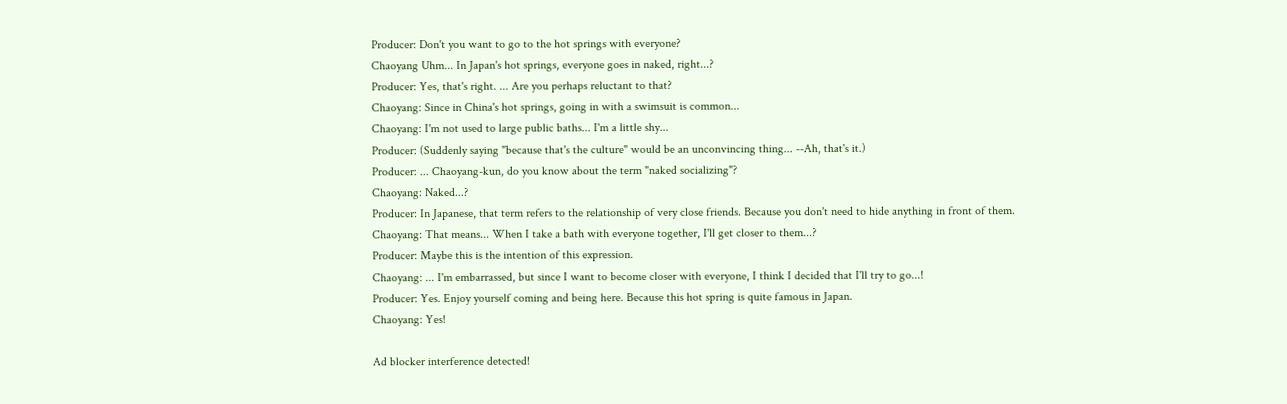Producer: Don't you want to go to the hot springs with everyone?
Chaoyang Uhm... In Japan's hot springs, everyone goes in naked, right...?
Producer: Yes, that's right. ... Are you perhaps reluctant to that?
Chaoyang: Since in China's hot springs, going in with a swimsuit is common...
Chaoyang: I'm not used to large public baths... I'm a little shy...
Producer: (Suddenly saying "because that's the culture" would be an unconvincing thing... --Ah, that's it.)
Producer: ... Chaoyang-kun, do you know about the term "naked socializing"?
Chaoyang: Naked...?
Producer: In Japanese, that term refers to the relationship of very close friends. Because you don't need to hide anything in front of them.
Chaoyang: That means... When I take a bath with everyone together, I'll get closer to them...?
Producer: Maybe this is the intention of this expression.
Chaoyang: ... I'm embarrassed, but since I want to become closer with everyone, I think I decided that I'll try to go...!
Producer: Yes. Enjoy yourself coming and being here. Because this hot spring is quite famous in Japan.
Chaoyang: Yes!

Ad blocker interference detected!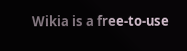Wikia is a free-to-use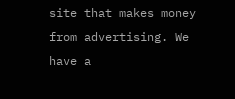site that makes money from advertising. We have a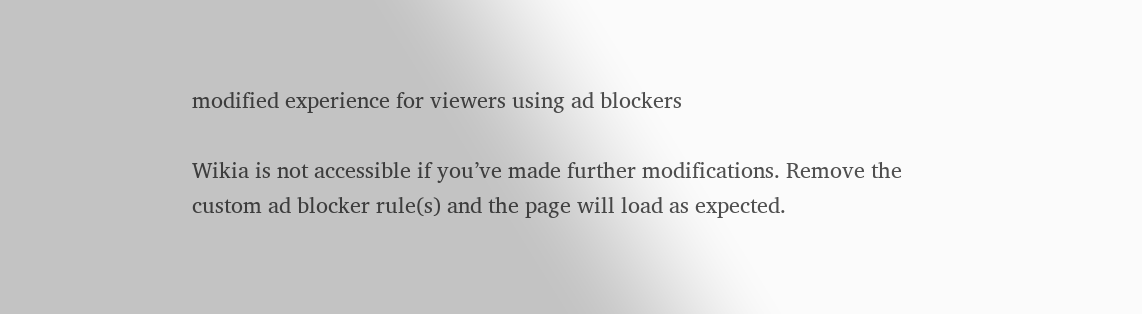modified experience for viewers using ad blockers

Wikia is not accessible if you’ve made further modifications. Remove the custom ad blocker rule(s) and the page will load as expected.